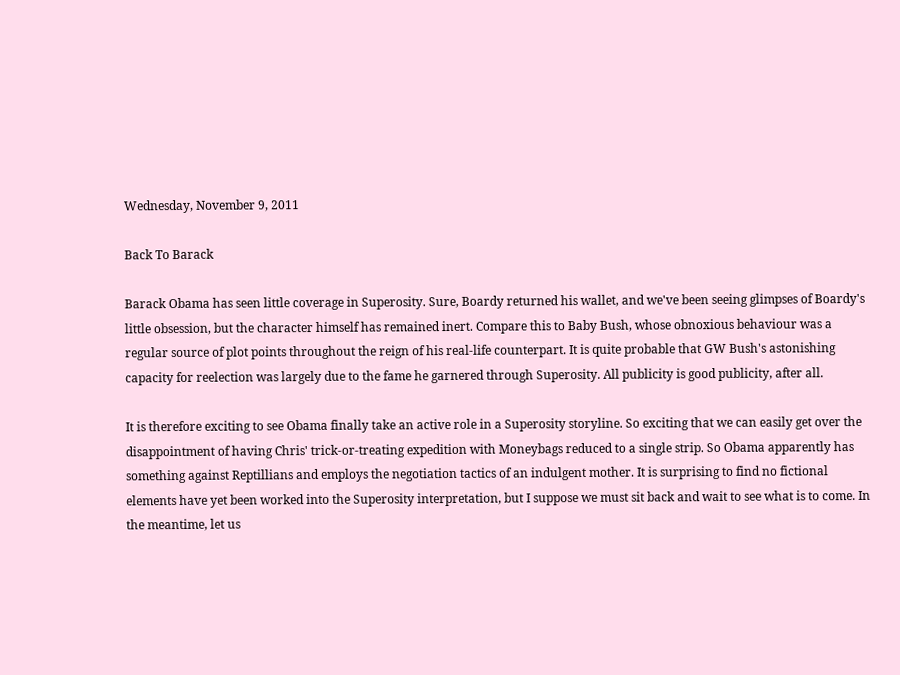Wednesday, November 9, 2011

Back To Barack

Barack Obama has seen little coverage in Superosity. Sure, Boardy returned his wallet, and we've been seeing glimpses of Boardy's little obsession, but the character himself has remained inert. Compare this to Baby Bush, whose obnoxious behaviour was a regular source of plot points throughout the reign of his real-life counterpart. It is quite probable that GW Bush's astonishing capacity for reelection was largely due to the fame he garnered through Superosity. All publicity is good publicity, after all.

It is therefore exciting to see Obama finally take an active role in a Superosity storyline. So exciting that we can easily get over the disappointment of having Chris' trick-or-treating expedition with Moneybags reduced to a single strip. So Obama apparently has something against Reptillians and employs the negotiation tactics of an indulgent mother. It is surprising to find no fictional elements have yet been worked into the Superosity interpretation, but I suppose we must sit back and wait to see what is to come. In the meantime, let us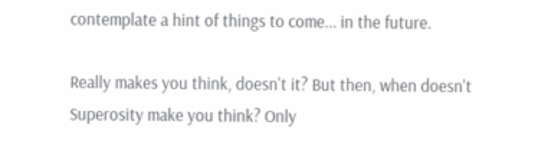contemplate a hint of things to come... in the future.

Really makes you think, doesn't it? But then, when doesn't Superosity make you think? Only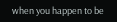when you happen to be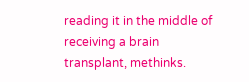reading it in the middle of receiving a brain transplant, methinks.